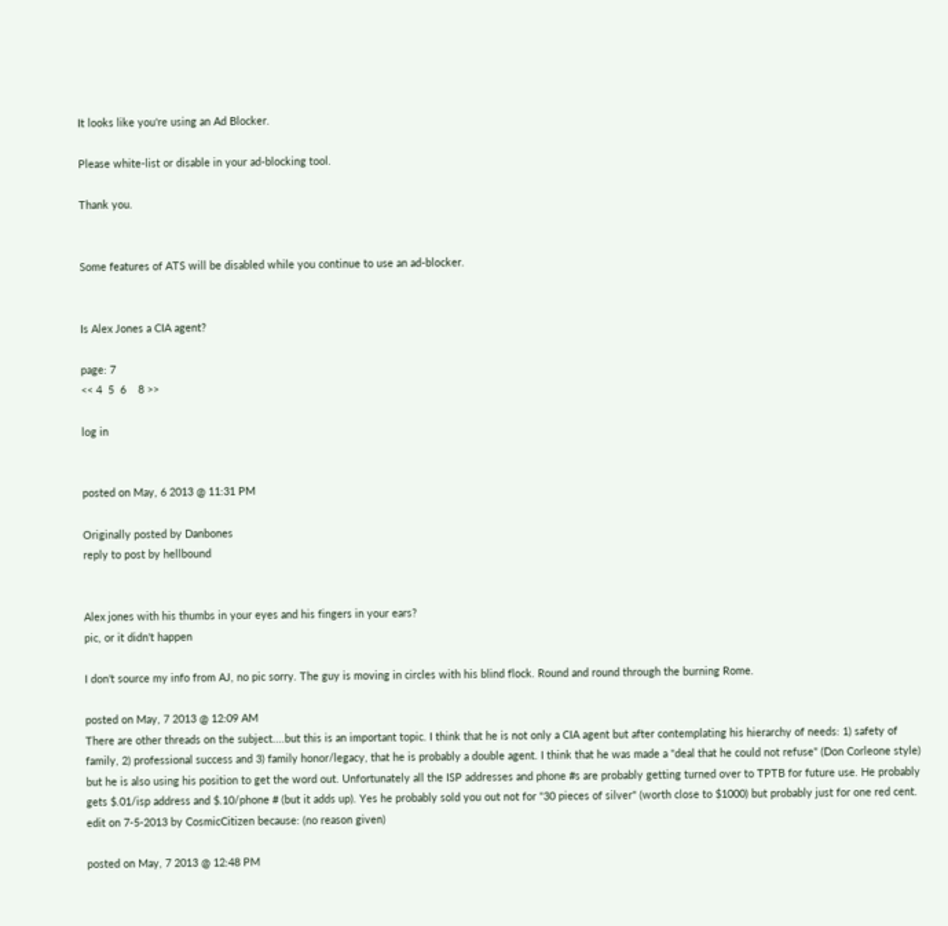It looks like you're using an Ad Blocker.

Please white-list or disable in your ad-blocking tool.

Thank you.


Some features of ATS will be disabled while you continue to use an ad-blocker.


Is Alex Jones a CIA agent?

page: 7
<< 4  5  6    8 >>

log in


posted on May, 6 2013 @ 11:31 PM

Originally posted by Danbones
reply to post by hellbound


Alex jones with his thumbs in your eyes and his fingers in your ears?
pic, or it didn't happen

I don't source my info from AJ, no pic sorry. The guy is moving in circles with his blind flock. Round and round through the burning Rome.

posted on May, 7 2013 @ 12:09 AM
There are other threads on the subject....but this is an important topic. I think that he is not only a CIA agent but after contemplating his hierarchy of needs: 1) safety of family, 2) professional success and 3) family honor/legacy, that he is probably a double agent. I think that he was made a "deal that he could not refuse" (Don Corleone style) but he is also using his position to get the word out. Unfortunately all the ISP addresses and phone #s are probably getting turned over to TPTB for future use. He probably gets $.01/isp address and $.10/phone # (but it adds up). Yes he probably sold you out not for "30 pieces of silver" (worth close to $1000) but probably just for one red cent.
edit on 7-5-2013 by CosmicCitizen because: (no reason given)

posted on May, 7 2013 @ 12:48 PM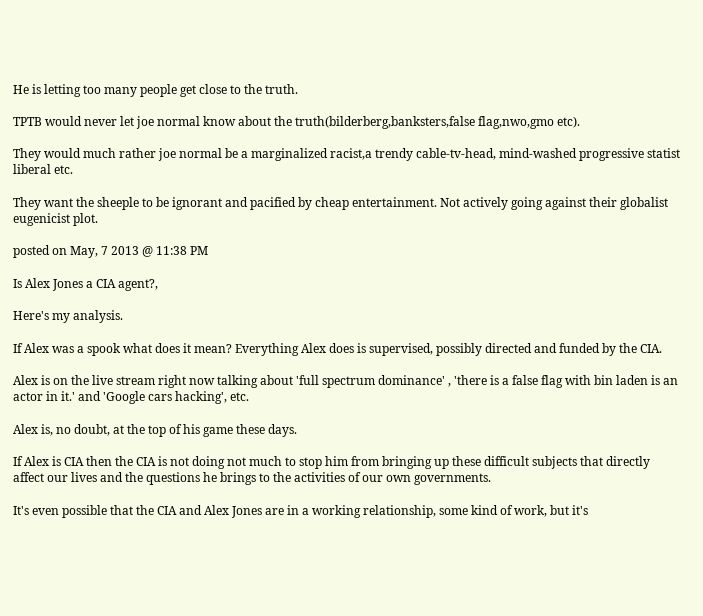He is letting too many people get close to the truth.

TPTB would never let joe normal know about the truth(bilderberg,banksters,false flag,nwo,gmo etc).

They would much rather joe normal be a marginalized racist,a trendy cable-tv-head, mind-washed progressive statist liberal etc.

They want the sheeple to be ignorant and pacified by cheap entertainment. Not actively going against their globalist eugenicist plot.

posted on May, 7 2013 @ 11:38 PM

Is Alex Jones a CIA agent?,

Here's my analysis.

If Alex was a spook what does it mean? Everything Alex does is supervised, possibly directed and funded by the CIA.

Alex is on the live stream right now talking about 'full spectrum dominance' , 'there is a false flag with bin laden is an actor in it.' and 'Google cars hacking', etc.

Alex is, no doubt, at the top of his game these days.

If Alex is CIA then the CIA is not doing not much to stop him from bringing up these difficult subjects that directly affect our lives and the questions he brings to the activities of our own governments.

It's even possible that the CIA and Alex Jones are in a working relationship, some kind of work, but it's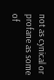not as cynical or profane as some of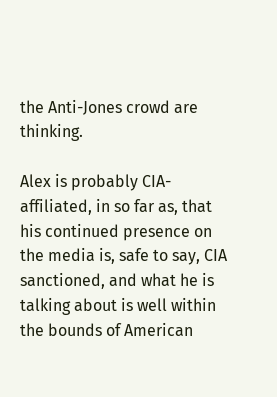the Anti-Jones crowd are thinking.

Alex is probably CIA-affiliated, in so far as, that his continued presence on the media is, safe to say, CIA sanctioned, and what he is talking about is well within the bounds of American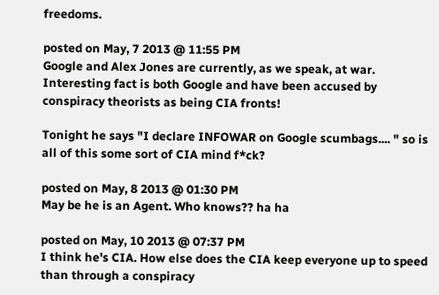freedoms.

posted on May, 7 2013 @ 11:55 PM
Google and Alex Jones are currently, as we speak, at war. Interesting fact is both Google and have been accused by conspiracy theorists as being CIA fronts!

Tonight he says "I declare INFOWAR on Google scumbags.... " so is all of this some sort of CIA mind f*ck?

posted on May, 8 2013 @ 01:30 PM
May be he is an Agent. Who knows?? ha ha

posted on May, 10 2013 @ 07:37 PM
I think he's CIA. How else does the CIA keep everyone up to speed than through a conspiracy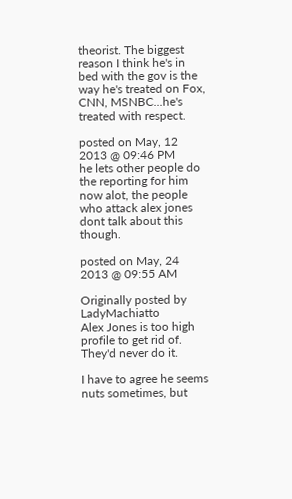theorist. The biggest reason I think he's in bed with the gov is the way he's treated on Fox, CNN, MSNBC...he's treated with respect.

posted on May, 12 2013 @ 09:46 PM
he lets other people do the reporting for him now alot, the people who attack alex jones dont talk about this though.

posted on May, 24 2013 @ 09:55 AM

Originally posted by LadyMachiatto
Alex Jones is too high profile to get rid of. They'd never do it.

I have to agree he seems nuts sometimes, but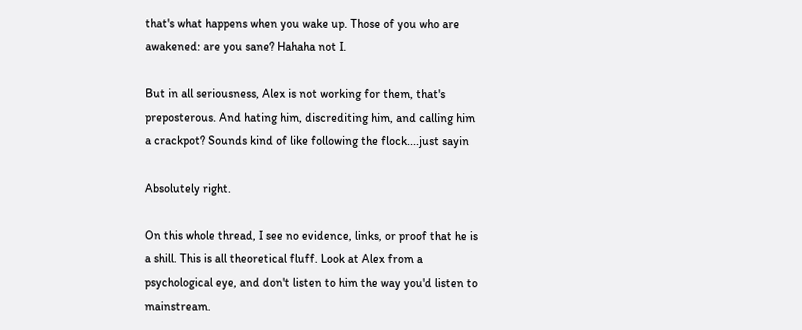that's what happens when you wake up. Those of you who are awakened: are you sane? Hahaha not I.

But in all seriousness, Alex is not working for them, that's preposterous. And hating him, discrediting him, and calling him a crackpot? Sounds kind of like following the flock....just sayin

Absolutely right.

On this whole thread, I see no evidence, links, or proof that he is a shill. This is all theoretical fluff. Look at Alex from a psychological eye, and don't listen to him the way you'd listen to mainstream.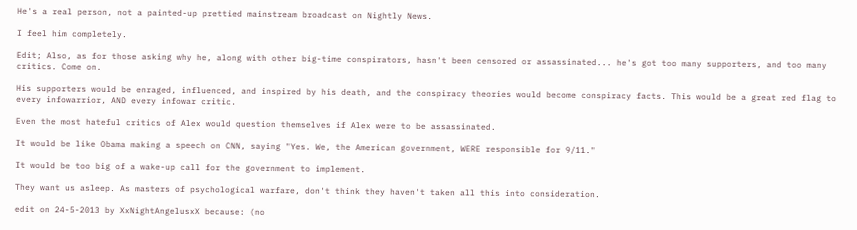He's a real person, not a painted-up prettied mainstream broadcast on Nightly News.

I feel him completely.

Edit; Also, as for those asking why he, along with other big-time conspirators, hasn't been censored or assassinated... he's got too many supporters, and too many critics. Come on.

His supporters would be enraged, influenced, and inspired by his death, and the conspiracy theories would become conspiracy facts. This would be a great red flag to every infowarrior, AND every infowar critic.

Even the most hateful critics of Alex would question themselves if Alex were to be assassinated.

It would be like Obama making a speech on CNN, saying "Yes. We, the American government, WERE responsible for 9/11."

It would be too big of a wake-up call for the government to implement.

They want us asleep. As masters of psychological warfare, don't think they haven't taken all this into consideration.

edit on 24-5-2013 by XxNightAngelusxX because: (no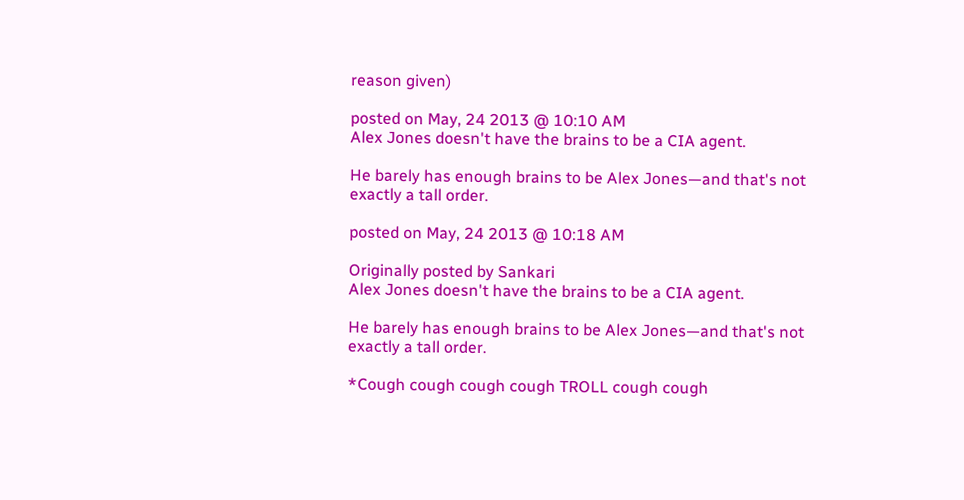reason given)

posted on May, 24 2013 @ 10:10 AM
Alex Jones doesn't have the brains to be a CIA agent.

He barely has enough brains to be Alex Jones—and that's not exactly a tall order.

posted on May, 24 2013 @ 10:18 AM

Originally posted by Sankari
Alex Jones doesn't have the brains to be a CIA agent.

He barely has enough brains to be Alex Jones—and that's not exactly a tall order.

*Cough cough cough cough TROLL cough cough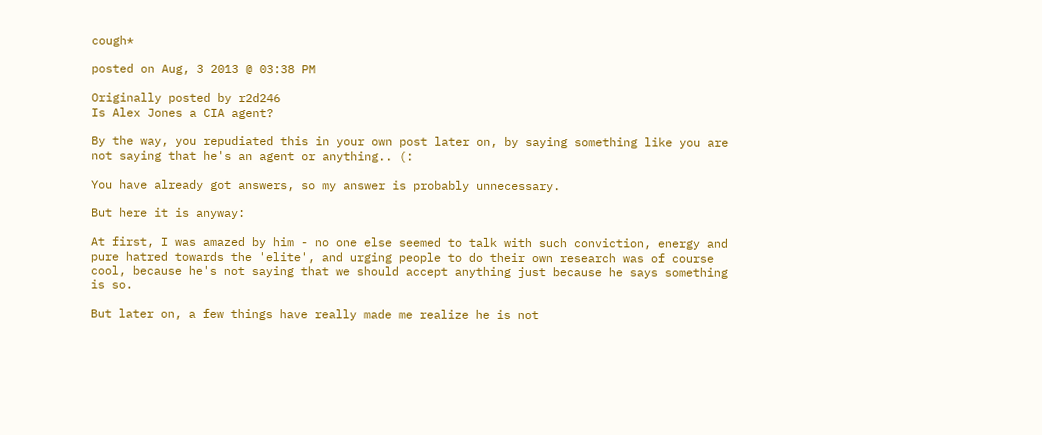cough*

posted on Aug, 3 2013 @ 03:38 PM

Originally posted by r2d246
Is Alex Jones a CIA agent?

By the way, you repudiated this in your own post later on, by saying something like you are not saying that he's an agent or anything.. (:

You have already got answers, so my answer is probably unnecessary.

But here it is anyway:

At first, I was amazed by him - no one else seemed to talk with such conviction, energy and pure hatred towards the 'elite', and urging people to do their own research was of course cool, because he's not saying that we should accept anything just because he says something is so.

But later on, a few things have really made me realize he is not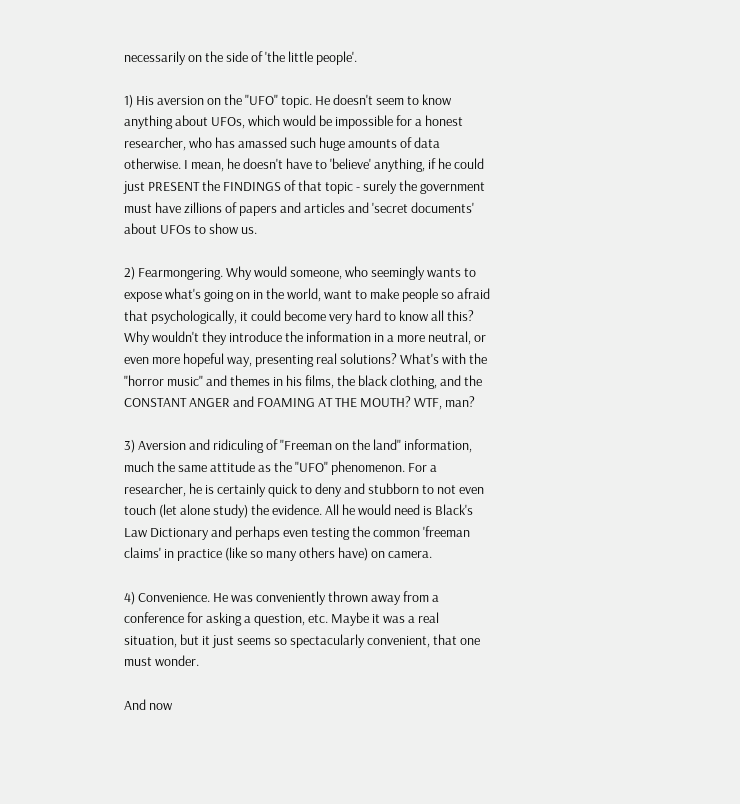necessarily on the side of 'the little people'.

1) His aversion on the "UFO" topic. He doesn't seem to know anything about UFOs, which would be impossible for a honest researcher, who has amassed such huge amounts of data otherwise. I mean, he doesn't have to 'believe' anything, if he could just PRESENT the FINDINGS of that topic - surely the government must have zillions of papers and articles and 'secret documents' about UFOs to show us.

2) Fearmongering. Why would someone, who seemingly wants to expose what's going on in the world, want to make people so afraid that psychologically, it could become very hard to know all this? Why wouldn't they introduce the information in a more neutral, or even more hopeful way, presenting real solutions? What's with the "horror music" and themes in his films, the black clothing, and the CONSTANT ANGER and FOAMING AT THE MOUTH? WTF, man?

3) Aversion and ridiculing of "Freeman on the land" information, much the same attitude as the "UFO" phenomenon. For a researcher, he is certainly quick to deny and stubborn to not even touch (let alone study) the evidence. All he would need is Black's Law Dictionary and perhaps even testing the common 'freeman claims' in practice (like so many others have) on camera.

4) Convenience. He was conveniently thrown away from a conference for asking a question, etc. Maybe it was a real situation, but it just seems so spectacularly convenient, that one must wonder.

And now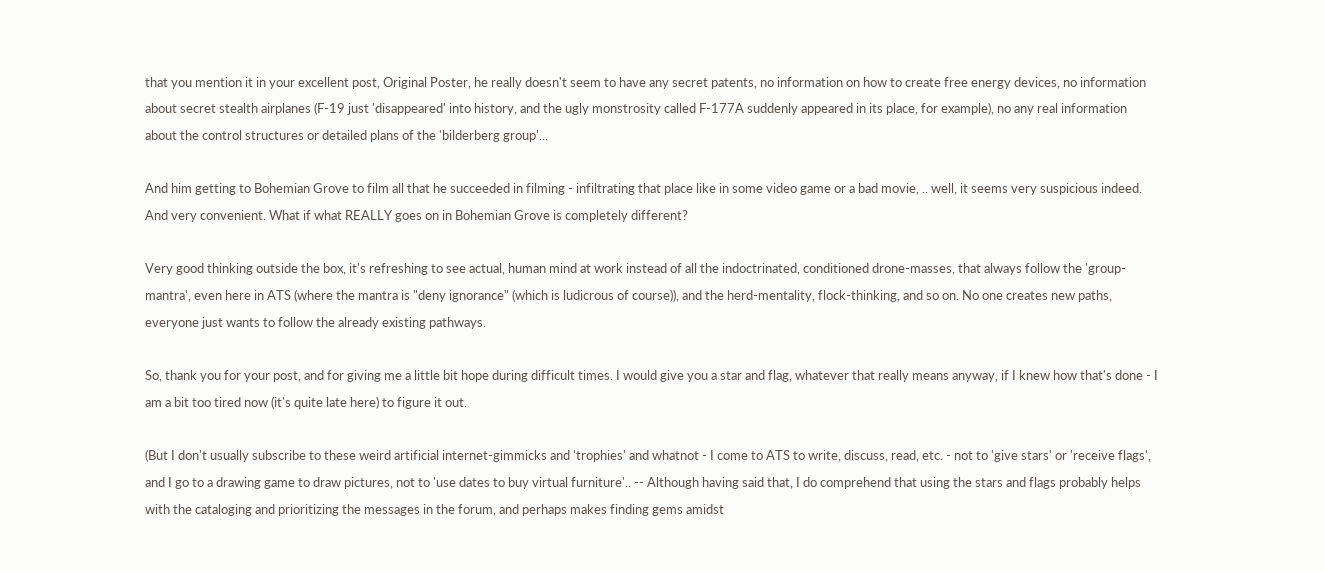that you mention it in your excellent post, Original Poster, he really doesn't seem to have any secret patents, no information on how to create free energy devices, no information about secret stealth airplanes (F-19 just 'disappeared' into history, and the ugly monstrosity called F-177A suddenly appeared in its place, for example), no any real information about the control structures or detailed plans of the 'bilderberg group'...

And him getting to Bohemian Grove to film all that he succeeded in filming - infiltrating that place like in some video game or a bad movie, .. well, it seems very suspicious indeed. And very convenient. What if what REALLY goes on in Bohemian Grove is completely different?

Very good thinking outside the box, it's refreshing to see actual, human mind at work instead of all the indoctrinated, conditioned drone-masses, that always follow the 'group-mantra', even here in ATS (where the mantra is "deny ignorance" (which is ludicrous of course)), and the herd-mentality, flock-thinking, and so on. No one creates new paths, everyone just wants to follow the already existing pathways.

So, thank you for your post, and for giving me a little bit hope during difficult times. I would give you a star and flag, whatever that really means anyway, if I knew how that's done - I am a bit too tired now (it's quite late here) to figure it out.

(But I don't usually subscribe to these weird artificial internet-gimmicks and 'trophies' and whatnot - I come to ATS to write, discuss, read, etc. - not to 'give stars' or 'receive flags', and I go to a drawing game to draw pictures, not to 'use dates to buy virtual furniture'.. -- Although having said that, I do comprehend that using the stars and flags probably helps with the cataloging and prioritizing the messages in the forum, and perhaps makes finding gems amidst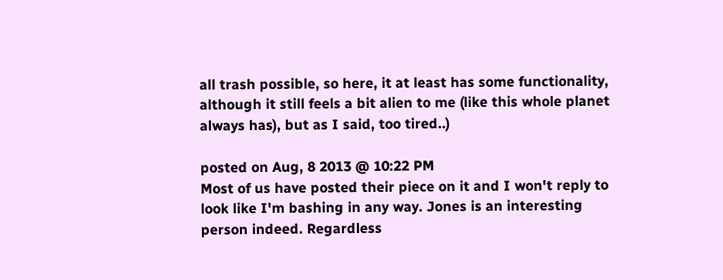all trash possible, so here, it at least has some functionality, although it still feels a bit alien to me (like this whole planet always has), but as I said, too tired..)

posted on Aug, 8 2013 @ 10:22 PM
Most of us have posted their piece on it and I won't reply to look like I'm bashing in any way. Jones is an interesting person indeed. Regardless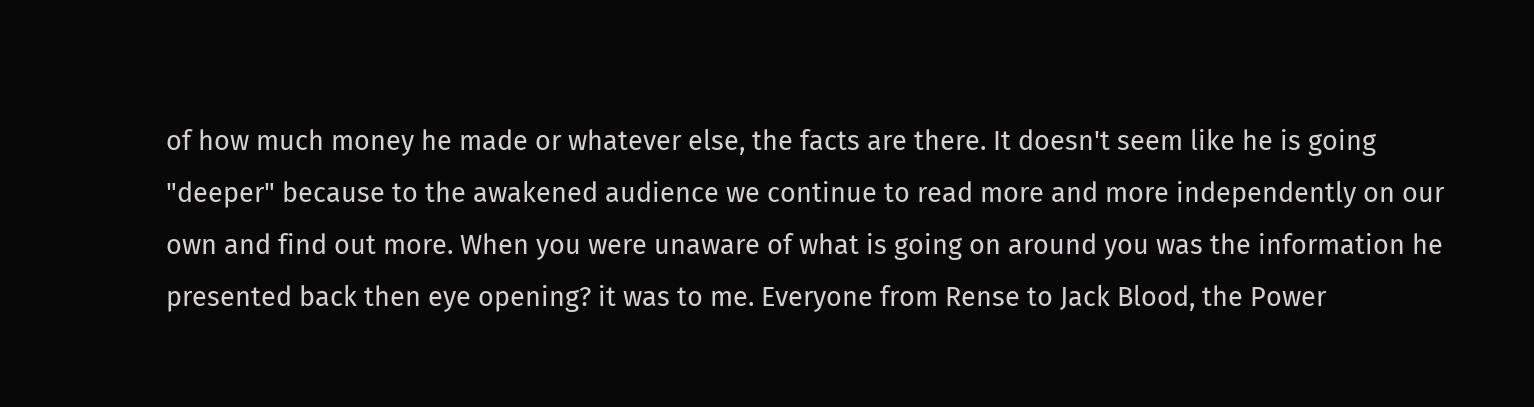of how much money he made or whatever else, the facts are there. It doesn't seem like he is going "deeper" because to the awakened audience we continue to read more and more independently on our own and find out more. When you were unaware of what is going on around you was the information he presented back then eye opening? it was to me. Everyone from Rense to Jack Blood, the Power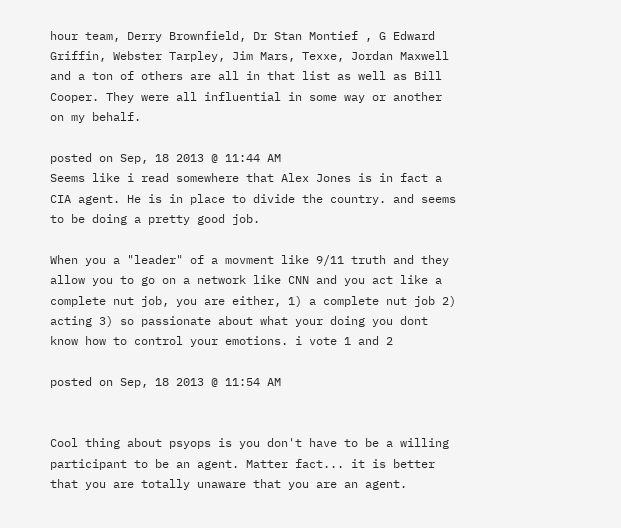hour team, Derry Brownfield, Dr Stan Montief , G Edward Griffin, Webster Tarpley, Jim Mars, Texxe, Jordan Maxwell and a ton of others are all in that list as well as Bill Cooper. They were all influential in some way or another on my behalf.

posted on Sep, 18 2013 @ 11:44 AM
Seems like i read somewhere that Alex Jones is in fact a CIA agent. He is in place to divide the country. and seems to be doing a pretty good job.

When you a "leader" of a movment like 9/11 truth and they allow you to go on a network like CNN and you act like a complete nut job, you are either, 1) a complete nut job 2) acting 3) so passionate about what your doing you dont know how to control your emotions. i vote 1 and 2

posted on Sep, 18 2013 @ 11:54 AM


Cool thing about psyops is you don't have to be a willing participant to be an agent. Matter fact... it is better that you are totally unaware that you are an agent.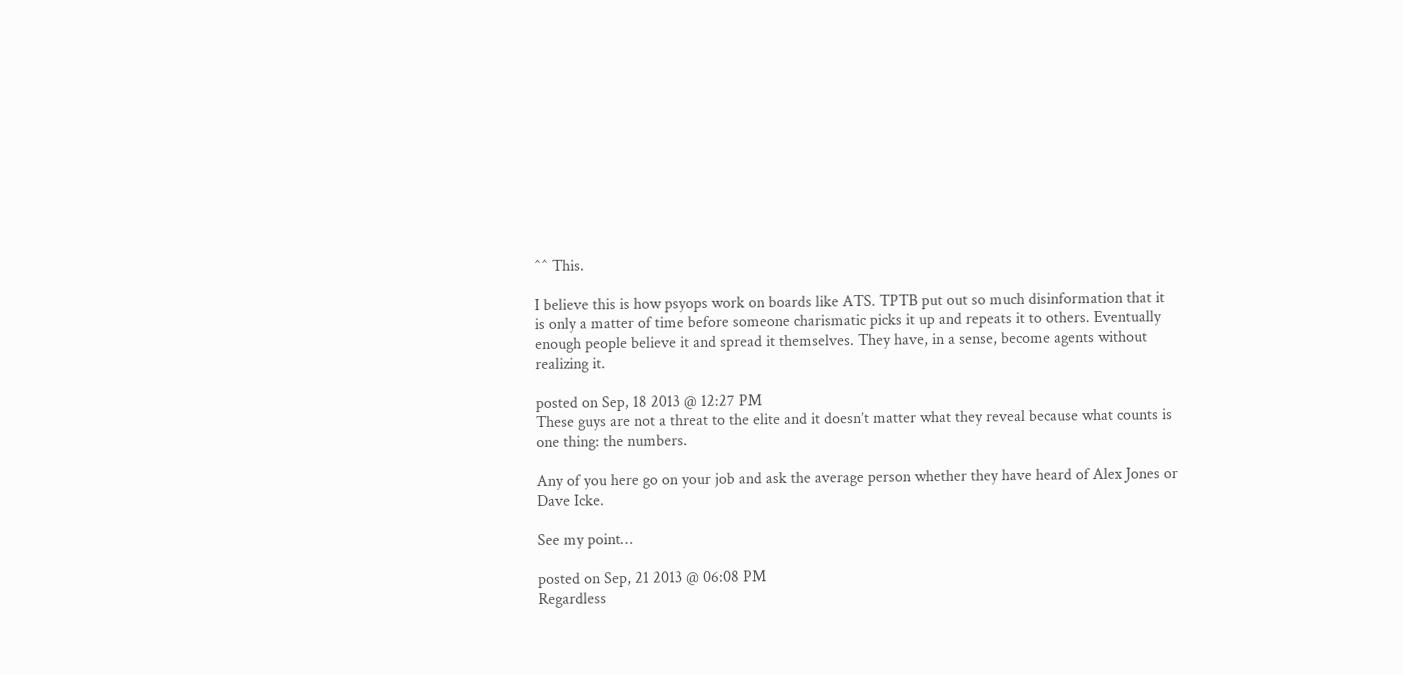^^ This.

I believe this is how psyops work on boards like ATS. TPTB put out so much disinformation that it is only a matter of time before someone charismatic picks it up and repeats it to others. Eventually enough people believe it and spread it themselves. They have, in a sense, become agents without realizing it.

posted on Sep, 18 2013 @ 12:27 PM
These guys are not a threat to the elite and it doesn’t matter what they reveal because what counts is one thing: the numbers.

Any of you here go on your job and ask the average person whether they have heard of Alex Jones or Dave Icke.

See my point…

posted on Sep, 21 2013 @ 06:08 PM
Regardless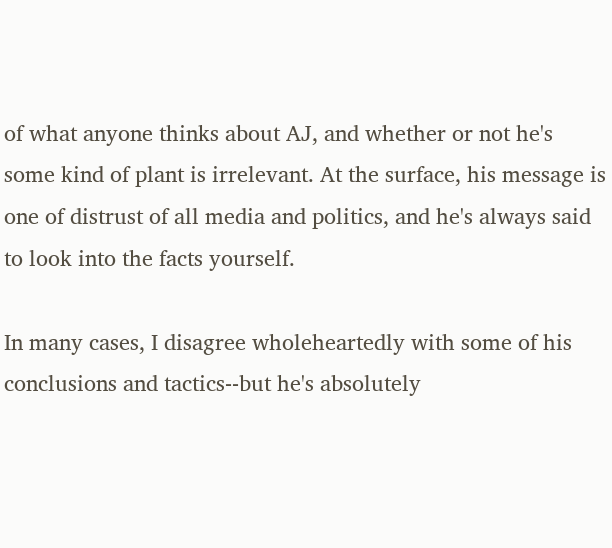of what anyone thinks about AJ, and whether or not he's some kind of plant is irrelevant. At the surface, his message is one of distrust of all media and politics, and he's always said to look into the facts yourself.

In many cases, I disagree wholeheartedly with some of his conclusions and tactics--but he's absolutely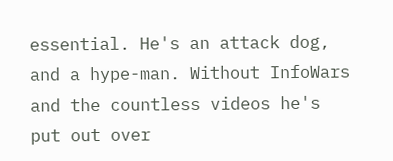essential. He's an attack dog, and a hype-man. Without InfoWars and the countless videos he's put out over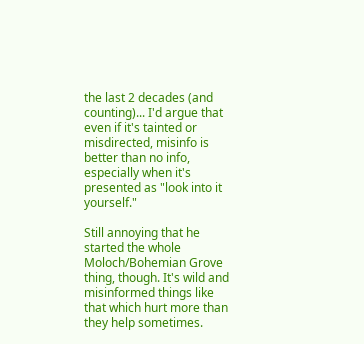the last 2 decades (and counting)... I'd argue that even if it's tainted or misdirected, misinfo is better than no info, especially when it's presented as "look into it yourself."

Still annoying that he started the whole Moloch/Bohemian Grove thing, though. It's wild and misinformed things like that which hurt more than they help sometimes.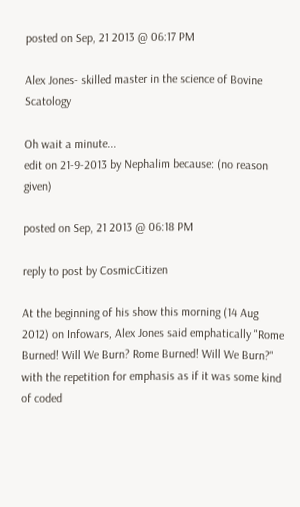posted on Sep, 21 2013 @ 06:17 PM

Alex Jones- skilled master in the science of Bovine Scatology

Oh wait a minute...
edit on 21-9-2013 by Nephalim because: (no reason given)

posted on Sep, 21 2013 @ 06:18 PM

reply to post by CosmicCitizen

At the beginning of his show this morning (14 Aug 2012) on Infowars, Alex Jones said emphatically "Rome Burned! Will We Burn? Rome Burned! Will We Burn?" with the repetition for emphasis as if it was some kind of coded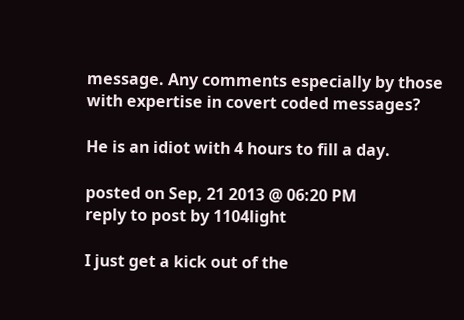message. Any comments especially by those with expertise in covert coded messages?

He is an idiot with 4 hours to fill a day.

posted on Sep, 21 2013 @ 06:20 PM
reply to post by 1104light

I just get a kick out of the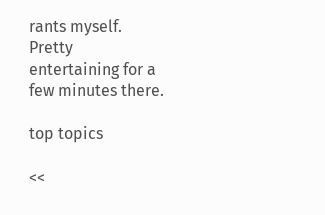rants myself. Pretty entertaining for a few minutes there.

top topics

<<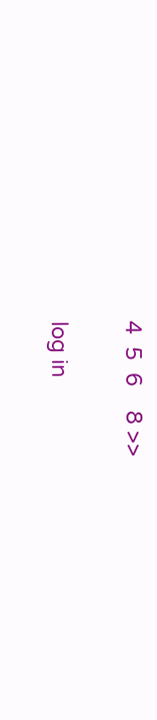4  5  6    8 >>

log in